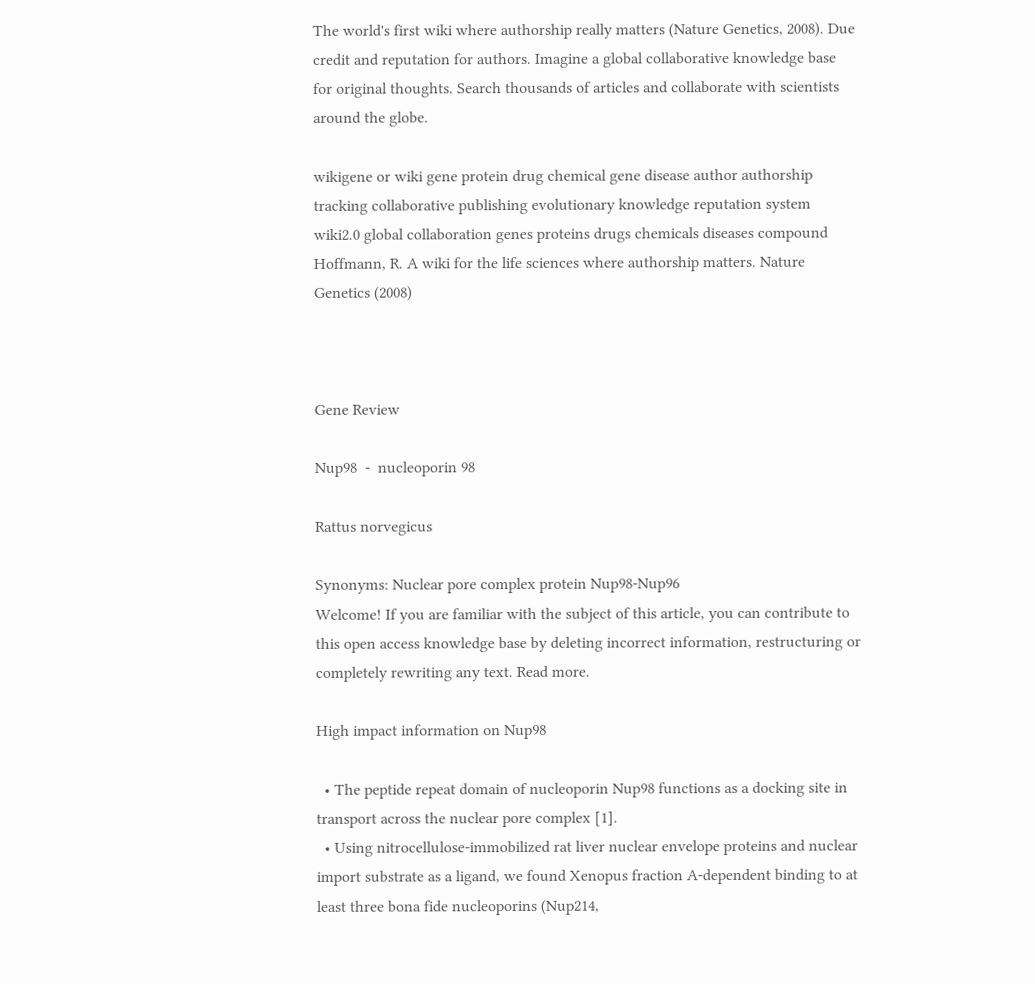The world's first wiki where authorship really matters (Nature Genetics, 2008). Due credit and reputation for authors. Imagine a global collaborative knowledge base for original thoughts. Search thousands of articles and collaborate with scientists around the globe.

wikigene or wiki gene protein drug chemical gene disease author authorship tracking collaborative publishing evolutionary knowledge reputation system wiki2.0 global collaboration genes proteins drugs chemicals diseases compound
Hoffmann, R. A wiki for the life sciences where authorship matters. Nature Genetics (2008)



Gene Review

Nup98  -  nucleoporin 98

Rattus norvegicus

Synonyms: Nuclear pore complex protein Nup98-Nup96
Welcome! If you are familiar with the subject of this article, you can contribute to this open access knowledge base by deleting incorrect information, restructuring or completely rewriting any text. Read more.

High impact information on Nup98

  • The peptide repeat domain of nucleoporin Nup98 functions as a docking site in transport across the nuclear pore complex [1].
  • Using nitrocellulose-immobilized rat liver nuclear envelope proteins and nuclear import substrate as a ligand, we found Xenopus fraction A-dependent binding to at least three bona fide nucleoporins (Nup214,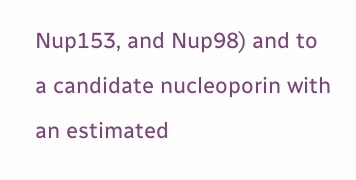Nup153, and Nup98) and to a candidate nucleoporin with an estimated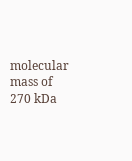molecular mass of 270 kDa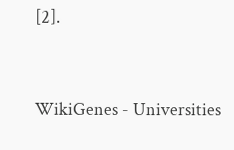[2].


WikiGenes - Universities